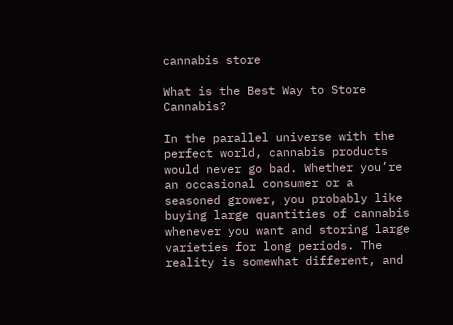cannabis store

What is the Best Way to Store Cannabis?

In the parallel universe with the perfect world, cannabis products would never go bad. Whether you’re an occasional consumer or a seasoned grower, you probably like buying large quantities of cannabis whenever you want and storing large varieties for long periods. The reality is somewhat different, and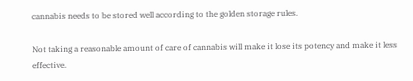cannabis needs to be stored well according to the golden storage rules.

Not taking a reasonable amount of care of cannabis will make it lose its potency and make it less effective.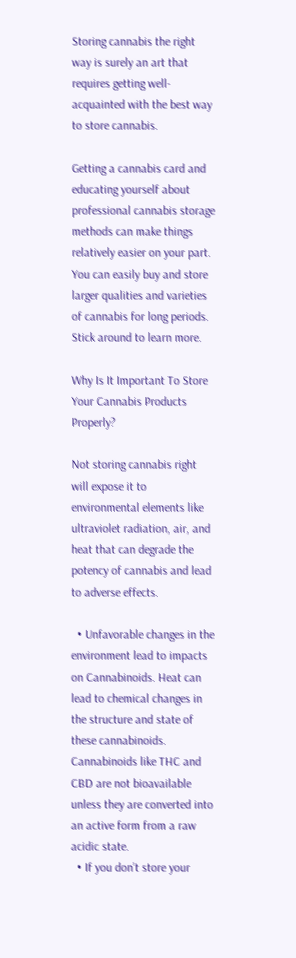Storing cannabis the right way is surely an art that requires getting well-acquainted with the best way to store cannabis.

Getting a cannabis card and educating yourself about professional cannabis storage methods can make things relatively easier on your part. You can easily buy and store larger qualities and varieties of cannabis for long periods. Stick around to learn more.

Why Is It Important To Store Your Cannabis Products Properly?

Not storing cannabis right will expose it to environmental elements like ultraviolet radiation, air, and heat that can degrade the potency of cannabis and lead to adverse effects.

  • Unfavorable changes in the environment lead to impacts on Cannabinoids. Heat can lead to chemical changes in the structure and state of these cannabinoids. Cannabinoids like THC and CBD are not bioavailable unless they are converted into an active form from a raw acidic state.
  • If you don’t store your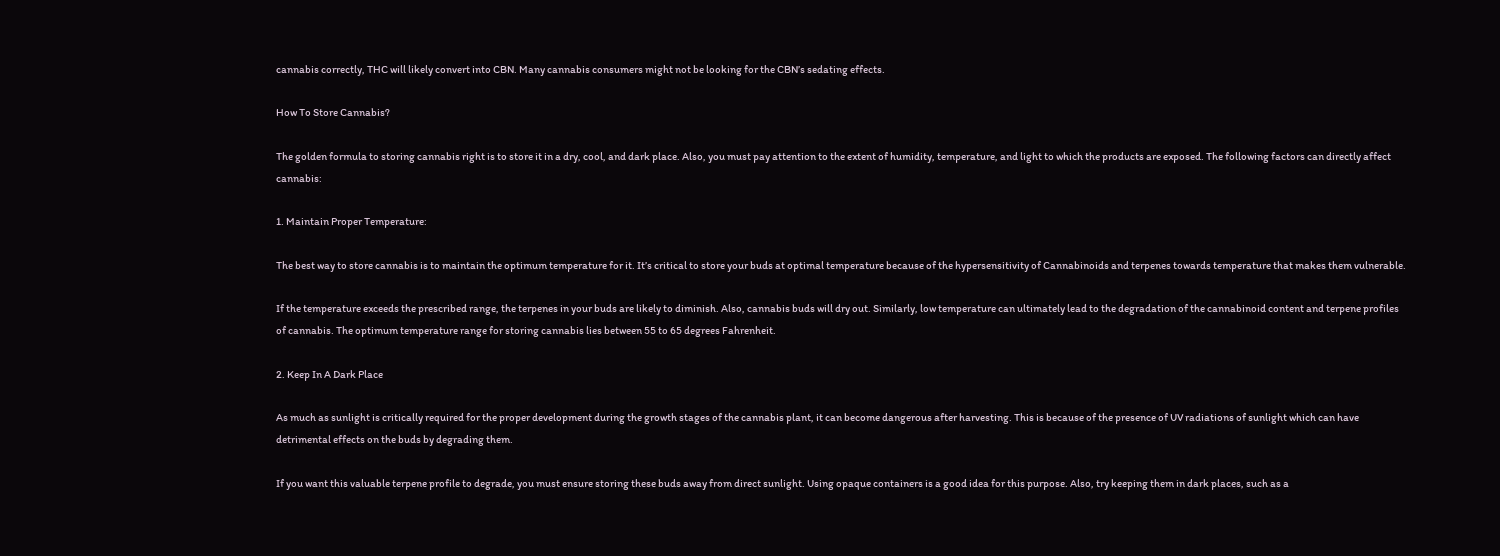cannabis correctly, THC will likely convert into CBN. Many cannabis consumers might not be looking for the CBN’s sedating effects.

How To Store Cannabis?

The golden formula to storing cannabis right is to store it in a dry, cool, and dark place. Also, you must pay attention to the extent of humidity, temperature, and light to which the products are exposed. The following factors can directly affect cannabis:

1. Maintain Proper Temperature:

The best way to store cannabis is to maintain the optimum temperature for it. It’s critical to store your buds at optimal temperature because of the hypersensitivity of Cannabinoids and terpenes towards temperature that makes them vulnerable.

If the temperature exceeds the prescribed range, the terpenes in your buds are likely to diminish. Also, cannabis buds will dry out. Similarly, low temperature can ultimately lead to the degradation of the cannabinoid content and terpene profiles of cannabis. The optimum temperature range for storing cannabis lies between 55 to 65 degrees Fahrenheit.

2. Keep In A Dark Place

As much as sunlight is critically required for the proper development during the growth stages of the cannabis plant, it can become dangerous after harvesting. This is because of the presence of UV radiations of sunlight which can have detrimental effects on the buds by degrading them.

If you want this valuable terpene profile to degrade, you must ensure storing these buds away from direct sunlight. Using opaque containers is a good idea for this purpose. Also, try keeping them in dark places, such as a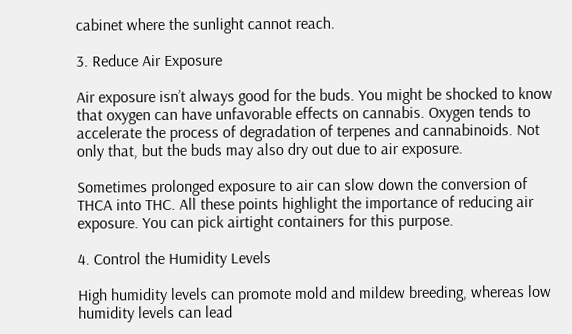cabinet where the sunlight cannot reach.

3. Reduce Air Exposure

Air exposure isn’t always good for the buds. You might be shocked to know that oxygen can have unfavorable effects on cannabis. Oxygen tends to accelerate the process of degradation of terpenes and cannabinoids. Not only that, but the buds may also dry out due to air exposure.

Sometimes prolonged exposure to air can slow down the conversion of THCA into THC. All these points highlight the importance of reducing air exposure. You can pick airtight containers for this purpose.

4. Control the Humidity Levels

High humidity levels can promote mold and mildew breeding, whereas low humidity levels can lead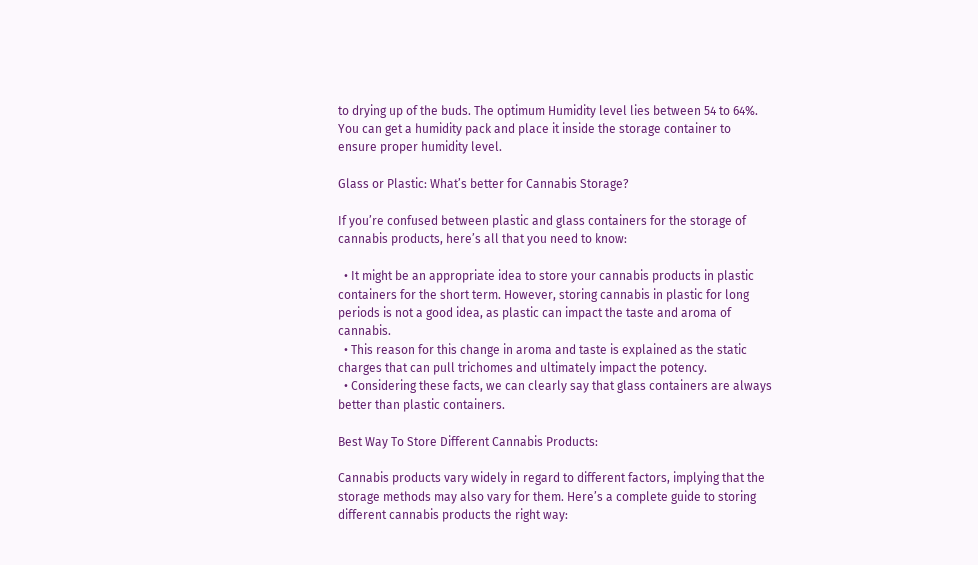to drying up of the buds. The optimum Humidity level lies between 54 to 64%. You can get a humidity pack and place it inside the storage container to ensure proper humidity level.

Glass or Plastic: What’s better for Cannabis Storage?

If you’re confused between plastic and glass containers for the storage of cannabis products, here’s all that you need to know:

  • It might be an appropriate idea to store your cannabis products in plastic containers for the short term. However, storing cannabis in plastic for long periods is not a good idea, as plastic can impact the taste and aroma of cannabis.
  • This reason for this change in aroma and taste is explained as the static charges that can pull trichomes and ultimately impact the potency.
  • Considering these facts, we can clearly say that glass containers are always better than plastic containers.

Best Way To Store Different Cannabis Products:

Cannabis products vary widely in regard to different factors, implying that the storage methods may also vary for them. Here’s a complete guide to storing different cannabis products the right way: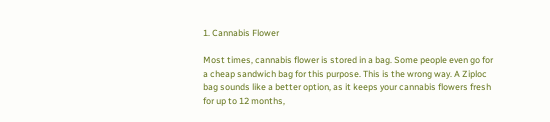1. Cannabis Flower

Most times, cannabis flower is stored in a bag. Some people even go for a cheap sandwich bag for this purpose. This is the wrong way. A Ziploc bag sounds like a better option, as it keeps your cannabis flowers fresh for up to 12 months,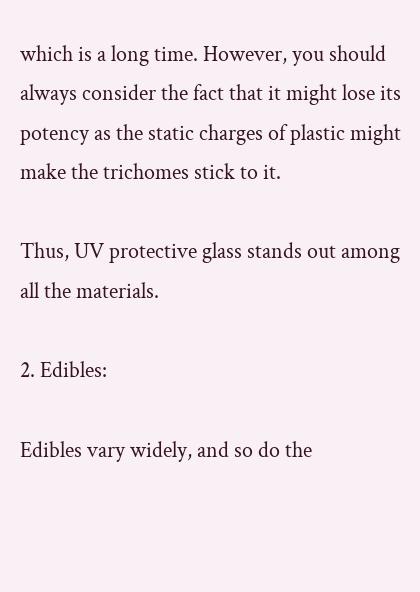which is a long time. However, you should always consider the fact that it might lose its potency as the static charges of plastic might make the trichomes stick to it.

Thus, UV protective glass stands out among all the materials.

2. Edibles:

Edibles vary widely, and so do the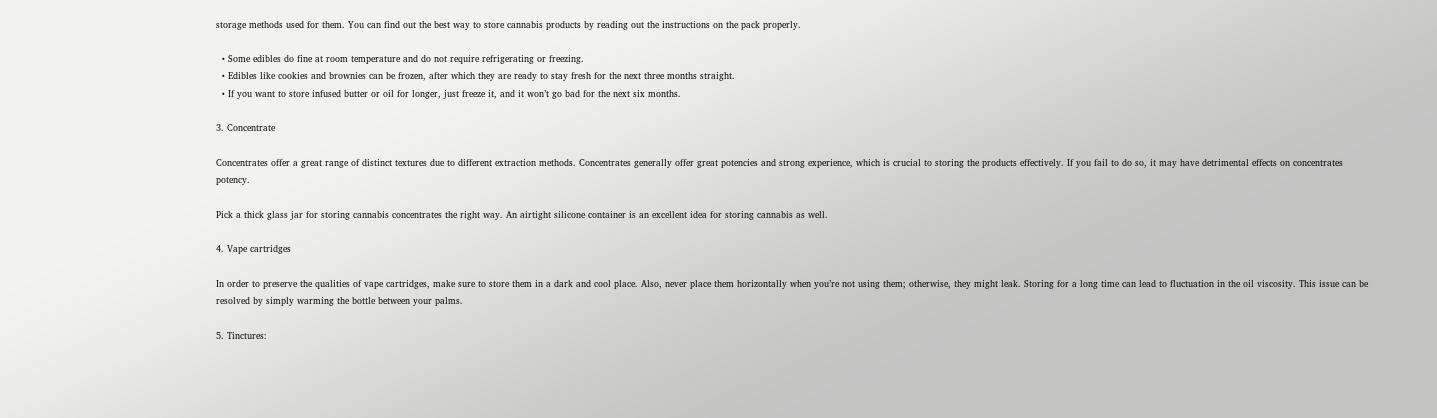storage methods used for them. You can find out the best way to store cannabis products by reading out the instructions on the pack properly.

  • Some edibles do fine at room temperature and do not require refrigerating or freezing.
  • Edibles like cookies and brownies can be frozen, after which they are ready to stay fresh for the next three months straight.
  • If you want to store infused butter or oil for longer, just freeze it, and it won’t go bad for the next six months.

3. Concentrate

Concentrates offer a great range of distinct textures due to different extraction methods. Concentrates generally offer great potencies and strong experience, which is crucial to storing the products effectively. If you fail to do so, it may have detrimental effects on concentrates potency.

Pick a thick glass jar for storing cannabis concentrates the right way. An airtight silicone container is an excellent idea for storing cannabis as well.

4. Vape cartridges

In order to preserve the qualities of vape cartridges, make sure to store them in a dark and cool place. Also, never place them horizontally when you’re not using them; otherwise, they might leak. Storing for a long time can lead to fluctuation in the oil viscosity. This issue can be resolved by simply warming the bottle between your palms.

5. Tinctures: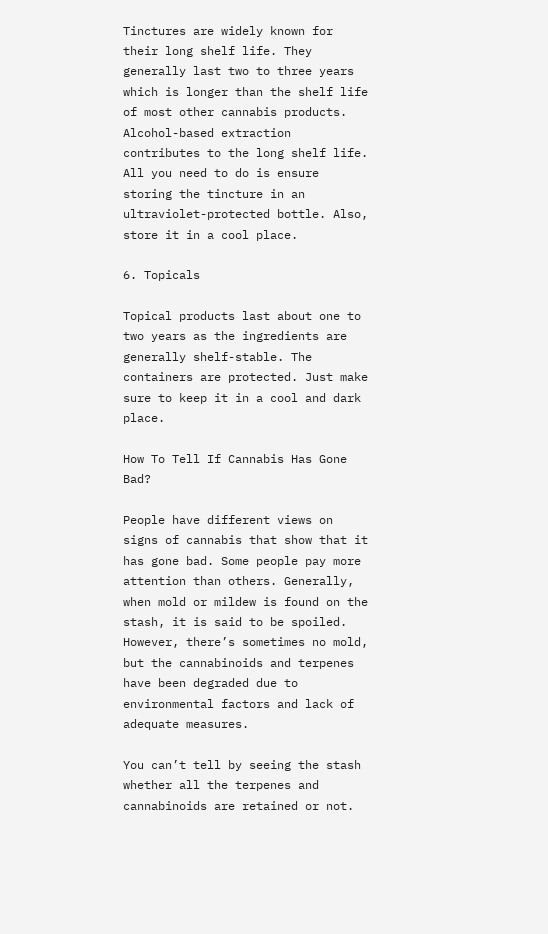Tinctures are widely known for their long shelf life. They generally last two to three years which is longer than the shelf life of most other cannabis products. Alcohol-based extraction contributes to the long shelf life. All you need to do is ensure storing the tincture in an ultraviolet-protected bottle. Also, store it in a cool place.

6. Topicals

Topical products last about one to two years as the ingredients are generally shelf-stable. The containers are protected. Just make sure to keep it in a cool and dark place.

How To Tell If Cannabis Has Gone Bad?

People have different views on signs of cannabis that show that it has gone bad. Some people pay more attention than others. Generally, when mold or mildew is found on the stash, it is said to be spoiled. However, there’s sometimes no mold, but the cannabinoids and terpenes have been degraded due to environmental factors and lack of adequate measures.

You can’t tell by seeing the stash whether all the terpenes and cannabinoids are retained or not.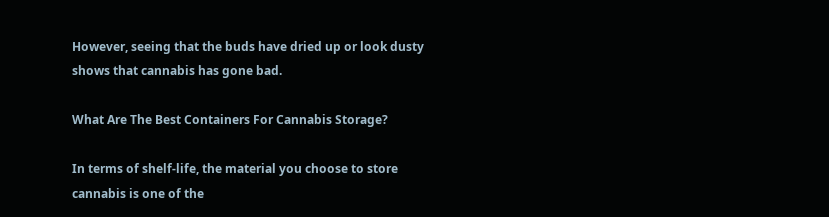However, seeing that the buds have dried up or look dusty shows that cannabis has gone bad.

What Are The Best Containers For Cannabis Storage?

In terms of shelf-life, the material you choose to store cannabis is one of the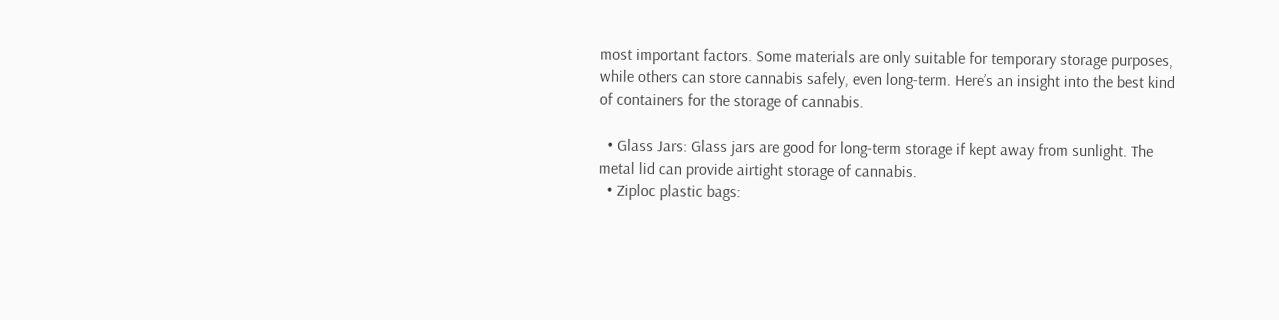most important factors. Some materials are only suitable for temporary storage purposes, while others can store cannabis safely, even long-term. Here’s an insight into the best kind of containers for the storage of cannabis.

  • Glass Jars: Glass jars are good for long-term storage if kept away from sunlight. The metal lid can provide airtight storage of cannabis.
  • Ziploc plastic bags: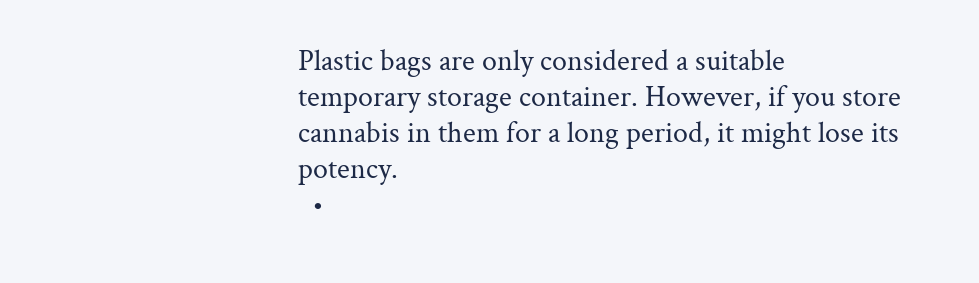Plastic bags are only considered a suitable temporary storage container. However, if you store cannabis in them for a long period, it might lose its potency.
  •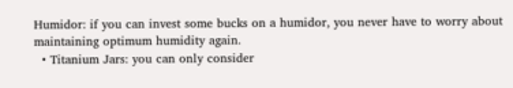Humidor: if you can invest some bucks on a humidor, you never have to worry about maintaining optimum humidity again.
  • Titanium Jars: you can only consider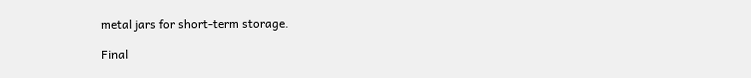metal jars for short-term storage.

Final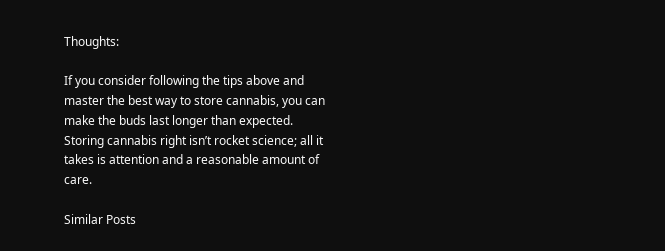Thoughts:

If you consider following the tips above and master the best way to store cannabis, you can make the buds last longer than expected. Storing cannabis right isn’t rocket science; all it takes is attention and a reasonable amount of care.

Similar Posts